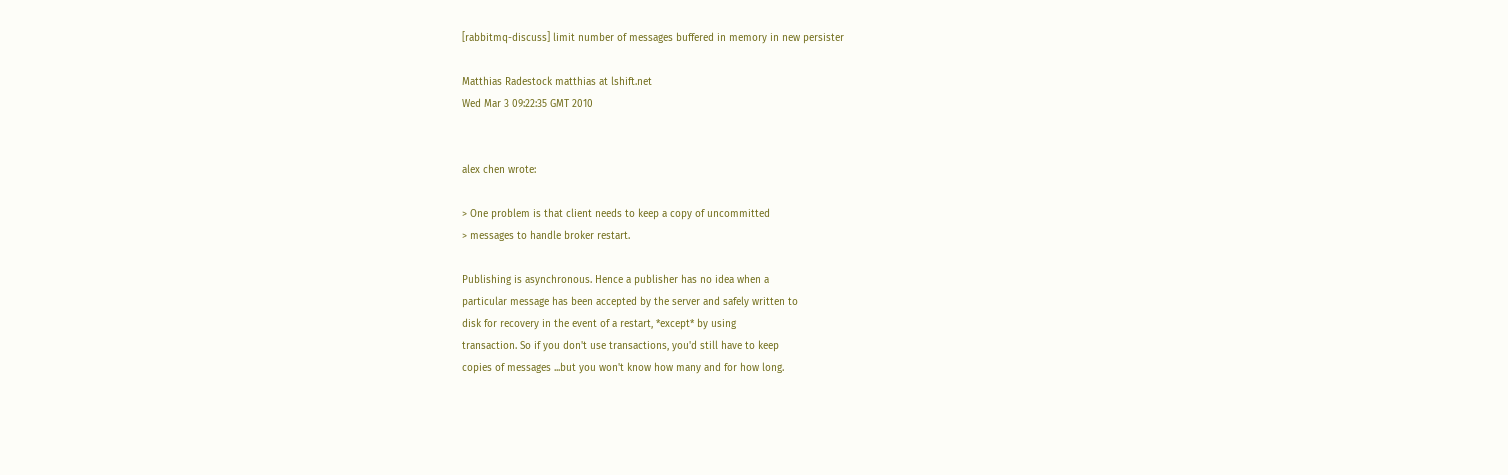[rabbitmq-discuss] limit number of messages buffered in memory in new persister

Matthias Radestock matthias at lshift.net
Wed Mar 3 09:22:35 GMT 2010


alex chen wrote:

> One problem is that client needs to keep a copy of uncommitted
> messages to handle broker restart.

Publishing is asynchronous. Hence a publisher has no idea when a
particular message has been accepted by the server and safely written to
disk for recovery in the event of a restart, *except* by using
transaction. So if you don't use transactions, you'd still have to keep
copies of messages ...but you won't know how many and for how long.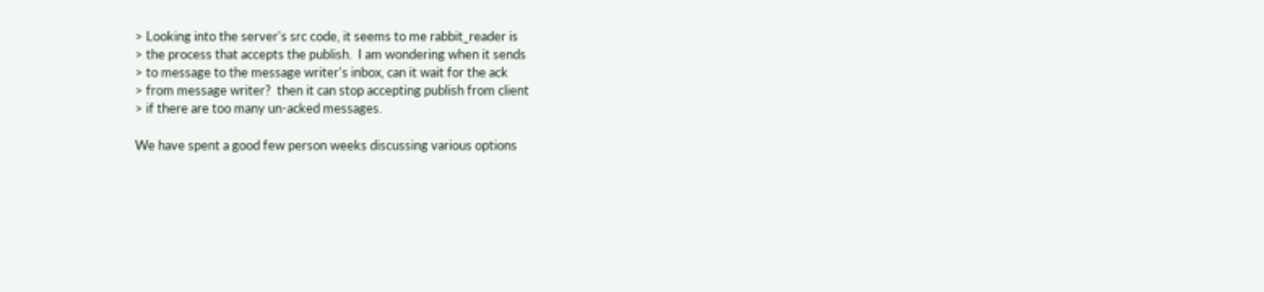> Looking into the server's src code, it seems to me rabbit_reader is
> the process that accepts the publish.  I am wondering when it sends
> to message to the message writer's inbox, can it wait for the ack
> from message writer?  then it can stop accepting publish from client
> if there are too many un-acked messages.

We have spent a good few person weeks discussing various options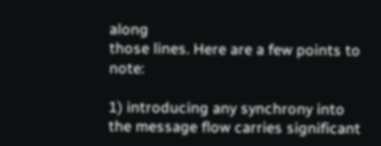along
those lines. Here are a few points to note:

1) introducing any synchrony into the message flow carries significant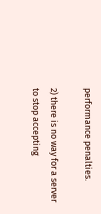performance penalties.

2) there is no way for a server to stop accepting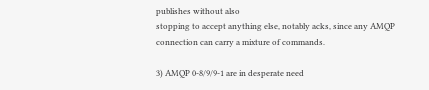publishes without also
stopping to accept anything else, notably acks, since any AMQP
connection can carry a mixture of commands.

3) AMQP 0-8/9/9-1 are in desperate need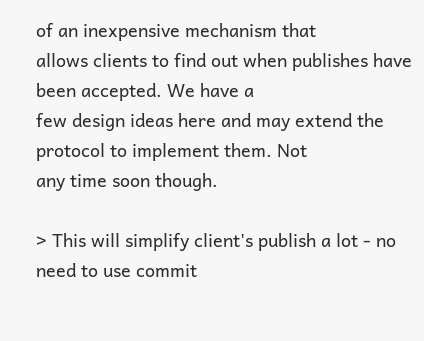of an inexpensive mechanism that
allows clients to find out when publishes have been accepted. We have a
few design ideas here and may extend the protocol to implement them. Not
any time soon though.

> This will simplify client's publish a lot - no need to use commit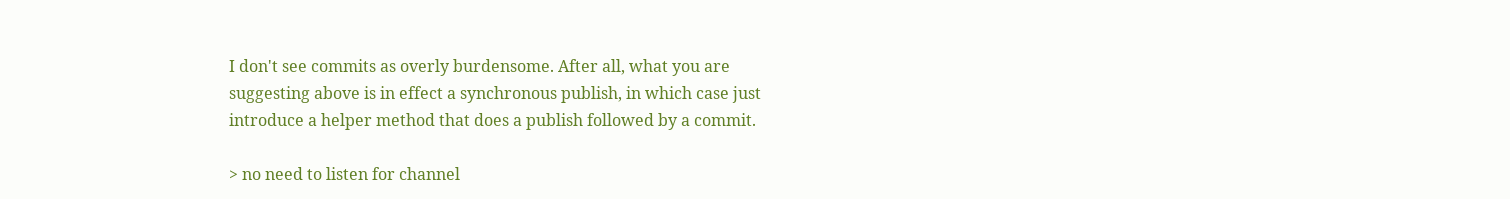I don't see commits as overly burdensome. After all, what you are
suggesting above is in effect a synchronous publish, in which case just
introduce a helper method that does a publish followed by a commit.

> no need to listen for channel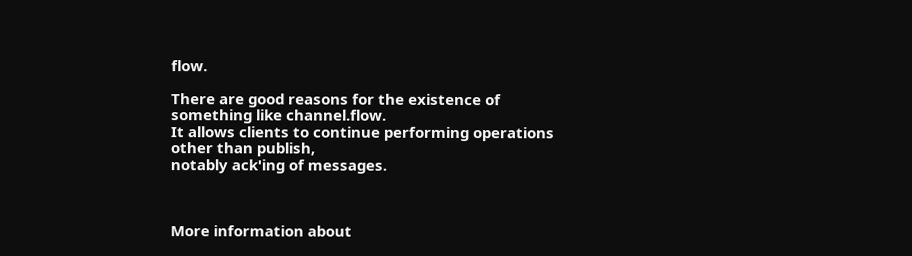flow.

There are good reasons for the existence of something like channel.flow.
It allows clients to continue performing operations other than publish,
notably ack'ing of messages.



More information about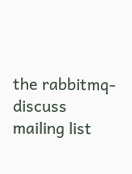the rabbitmq-discuss mailing list